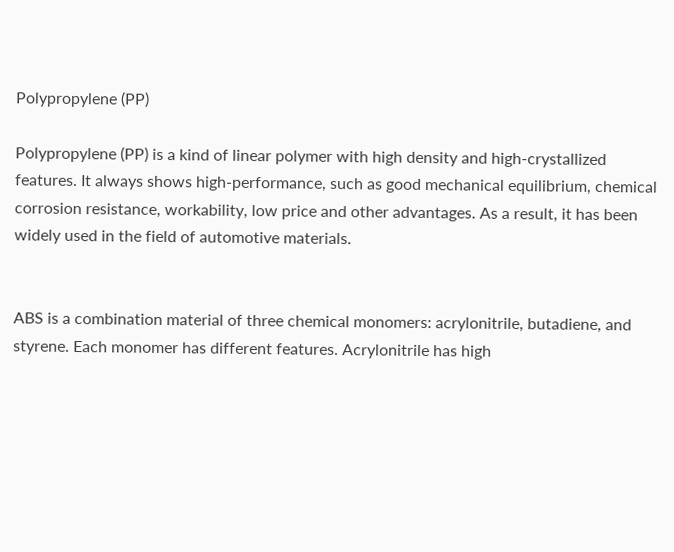Polypropylene (PP)

Polypropylene (PP) is a kind of linear polymer with high density and high-crystallized features. It always shows high-performance, such as good mechanical equilibrium, chemical corrosion resistance, workability, low price and other advantages. As a result, it has been widely used in the field of automotive materials.


ABS is a combination material of three chemical monomers: acrylonitrile, butadiene, and styrene. Each monomer has different features. Acrylonitrile has high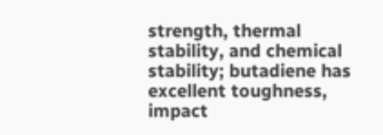strength, thermal stability, and chemical stability; butadiene has excellent toughness, impact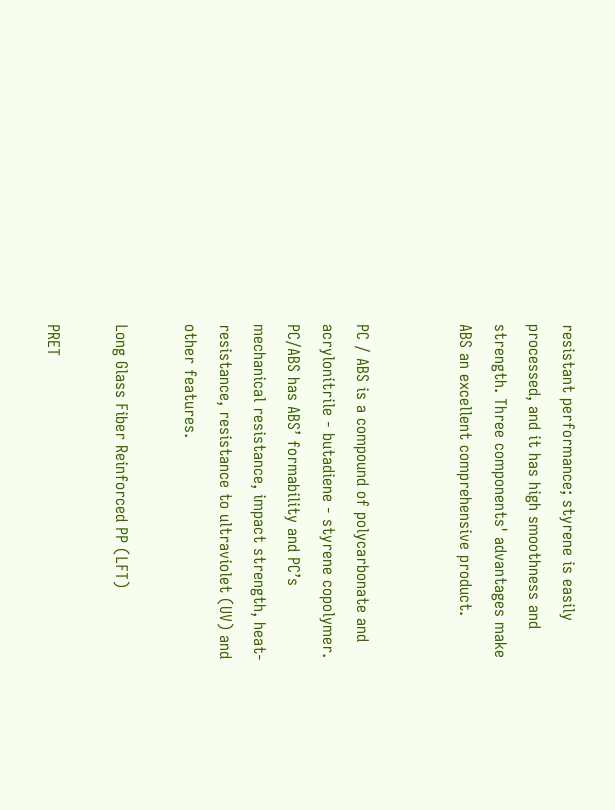resistant performance; styrene is easily processed, and it has high smoothness and strength. Three components' advantages make ABS an excellent comprehensive product.


PC / ABS is a compound of polycarbonate and acrylonitrile - butadiene - styrene copolymer. PC/ABS has ABS’ formability and PC’s mechanical resistance, impact strength, heat-resistance, resistance to ultraviolet (UV) and other features.

Long Glass Fiber Reinforced PP (LFT)

PRET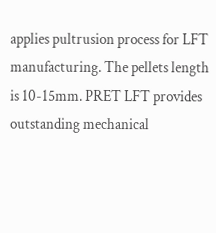applies pultrusion process for LFT manufacturing. The pellets length is 10-15mm. PRET LFT provides outstanding mechanical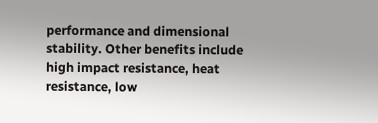performance and dimensional stability. Other benefits include high impact resistance, heat resistance, low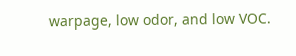warpage, low odor, and low VOC.